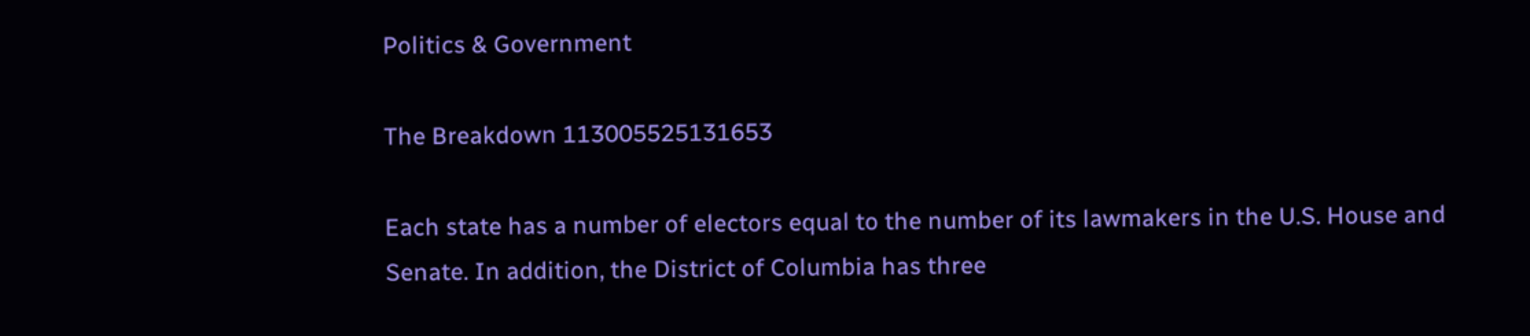Politics & Government

The Breakdown 113005525131653

Each state has a number of electors equal to the number of its lawmakers in the U.S. House and Senate. In addition, the District of Columbia has three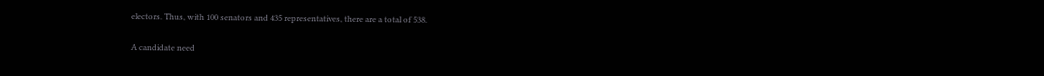electors. Thus, with 100 senators and 435 representatives, there are a total of 538.

A candidate need